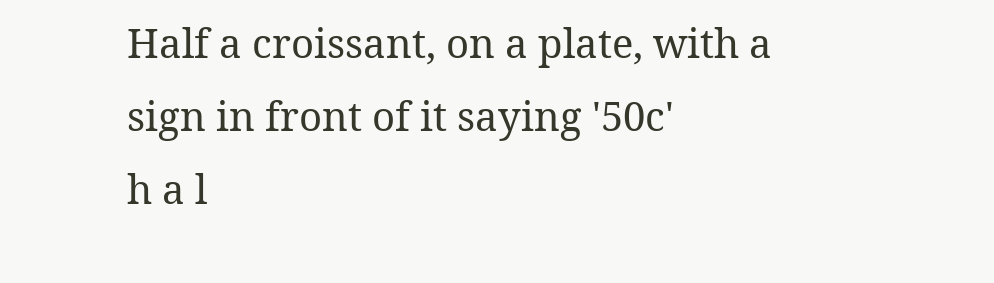Half a croissant, on a plate, with a sign in front of it saying '50c'
h a l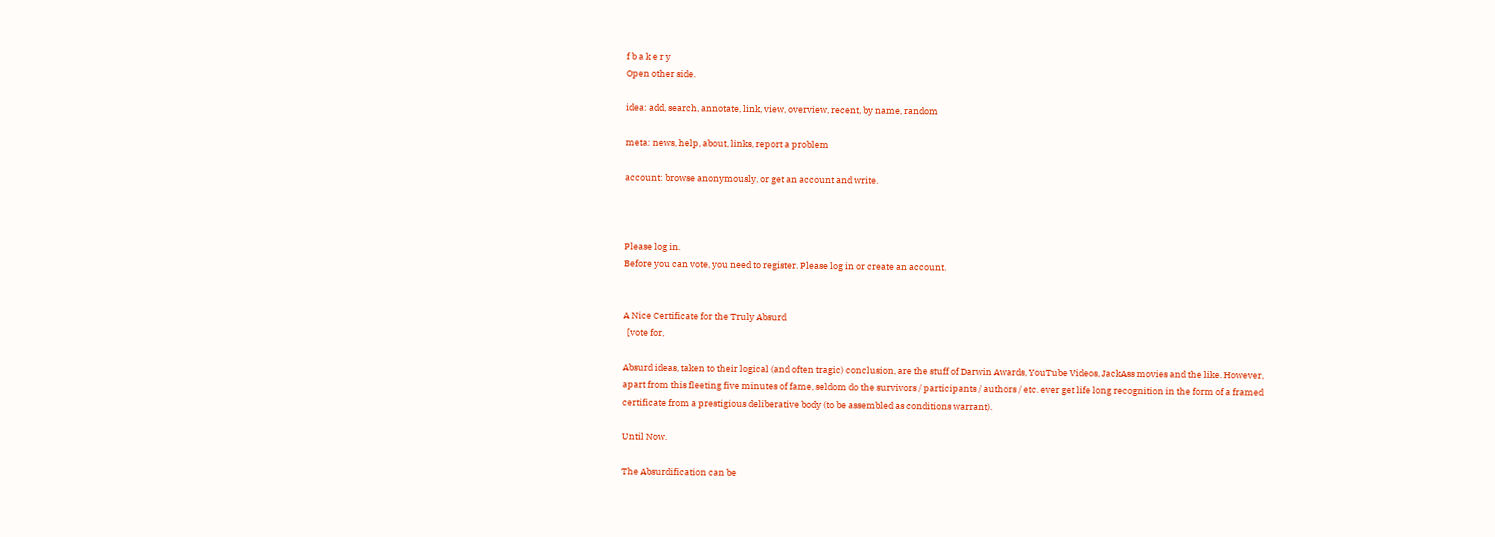f b a k e r y
Open other side.

idea: add, search, annotate, link, view, overview, recent, by name, random

meta: news, help, about, links, report a problem

account: browse anonymously, or get an account and write.



Please log in.
Before you can vote, you need to register. Please log in or create an account.


A Nice Certificate for the Truly Absurd
  [vote for,

Absurd ideas, taken to their logical (and often tragic) conclusion, are the stuff of Darwin Awards, YouTube Videos, JackAss movies and the like. However, apart from this fleeting five minutes of fame, seldom do the survivors / participants / authors / etc. ever get life long recognition in the form of a framed certificate from a prestigious deliberative body (to be assembled as conditions warrant).

Until Now.

The Absurdification can be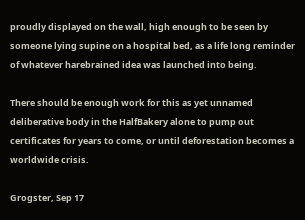proudly displayed on the wall, high enough to be seen by someone lying supine on a hospital bed, as a life long reminder of whatever harebrained idea was launched into being.

There should be enough work for this as yet unnamed deliberative body in the HalfBakery alone to pump out certificates for years to come, or until deforestation becomes a worldwide crisis.

Grogster, Sep 17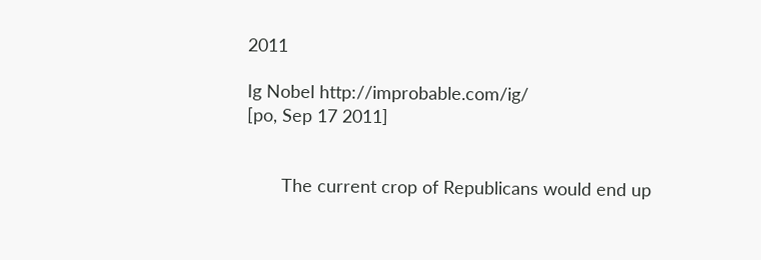2011

Ig Nobel http://improbable.com/ig/
[po, Sep 17 2011]


       The current crop of Republicans would end up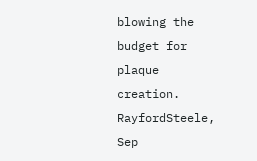blowing the budget for plaque creation.
RayfordSteele, Sep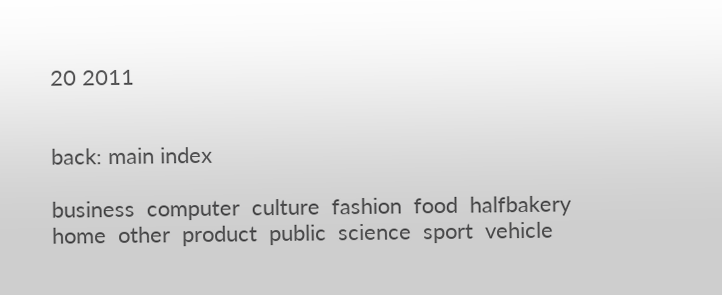20 2011


back: main index

business  computer  culture  fashion  food  halfbakery  home  other  product  public  science  sport  vehicle